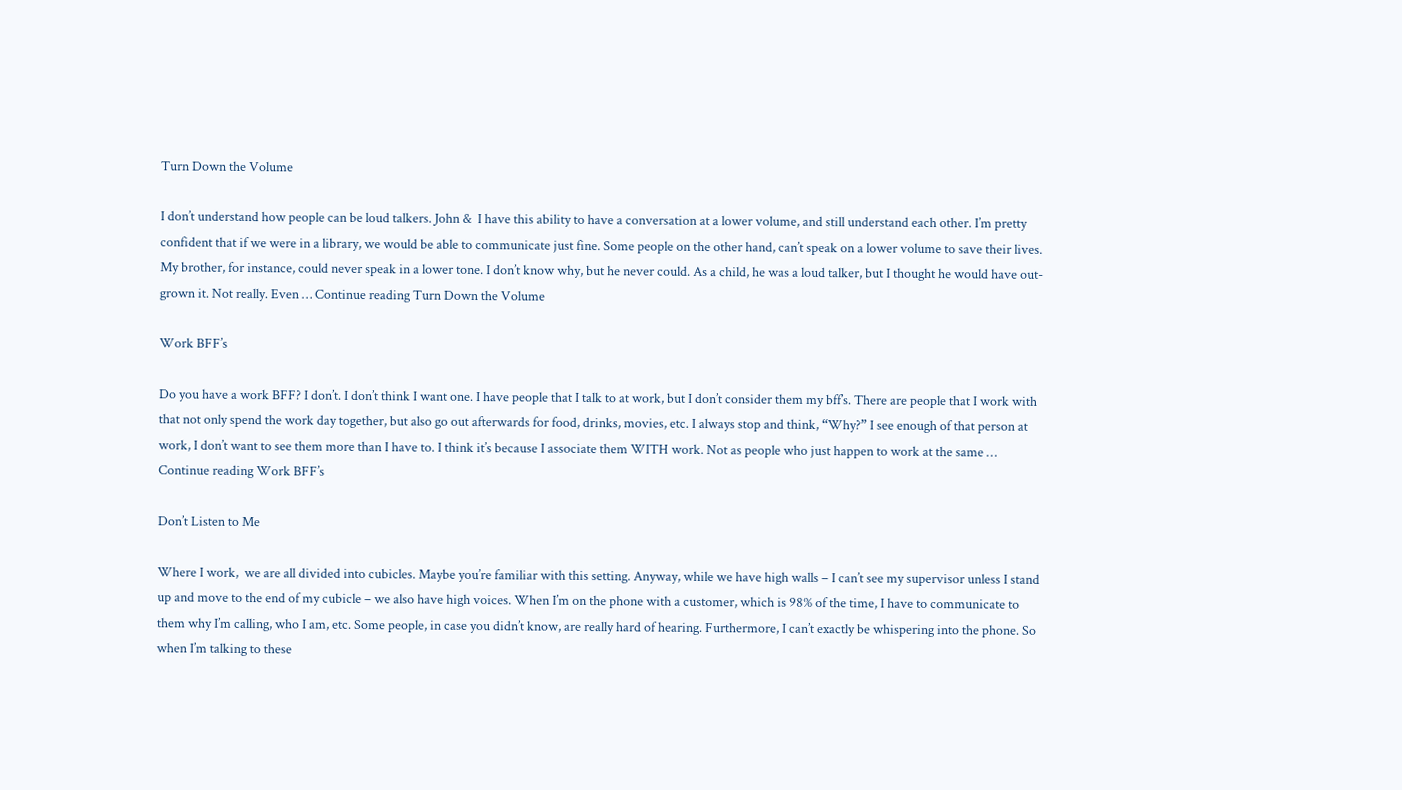Turn Down the Volume

I don’t understand how people can be loud talkers. John &  I have this ability to have a conversation at a lower volume, and still understand each other. I’m pretty confident that if we were in a library, we would be able to communicate just fine. Some people on the other hand, can’t speak on a lower volume to save their lives. My brother, for instance, could never speak in a lower tone. I don’t know why, but he never could. As a child, he was a loud talker, but I thought he would have out-grown it. Not really. Even … Continue reading Turn Down the Volume

Work BFF’s

Do you have a work BFF? I don’t. I don’t think I want one. I have people that I talk to at work, but I don’t consider them my bff’s. There are people that I work with that not only spend the work day together, but also go out afterwards for food, drinks, movies, etc. I always stop and think, “Why?” I see enough of that person at work, I don’t want to see them more than I have to. I think it’s because I associate them WITH work. Not as people who just happen to work at the same … Continue reading Work BFF’s

Don’t Listen to Me

Where I work,  we are all divided into cubicles. Maybe you’re familiar with this setting. Anyway, while we have high walls – I can’t see my supervisor unless I stand up and move to the end of my cubicle – we also have high voices. When I’m on the phone with a customer, which is 98% of the time, I have to communicate to them why I’m calling, who I am, etc. Some people, in case you didn’t know, are really hard of hearing. Furthermore, I can’t exactly be whispering into the phone. So when I’m talking to these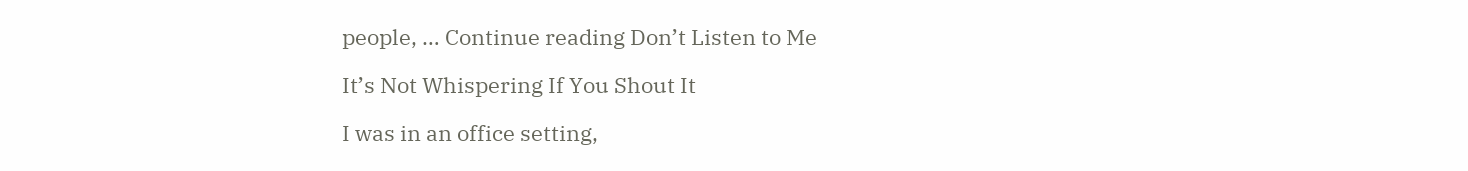people, … Continue reading Don’t Listen to Me

It’s Not Whispering If You Shout It

I was in an office setting,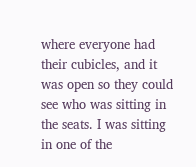where everyone had their cubicles, and it was open so they could see who was sitting in the seats. I was sitting in one of the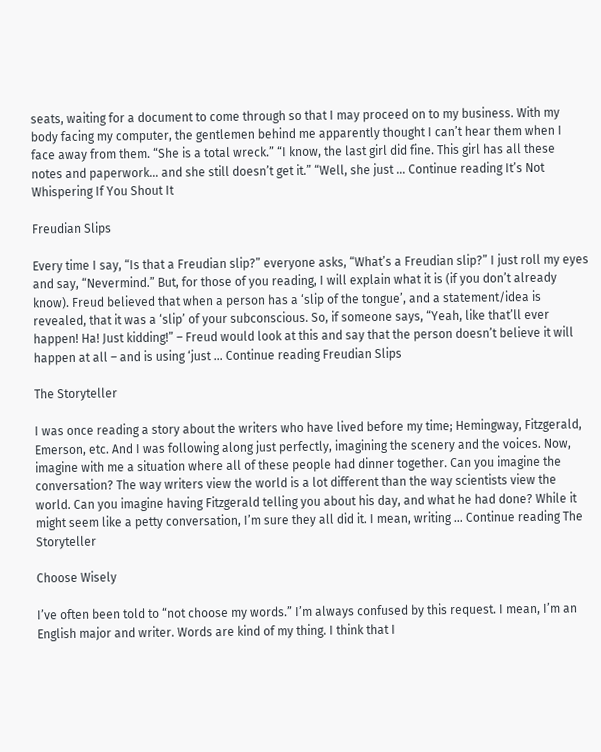seats, waiting for a document to come through so that I may proceed on to my business. With my body facing my computer, the gentlemen behind me apparently thought I can’t hear them when I face away from them. “She is a total wreck.” “I know, the last girl did fine. This girl has all these notes and paperwork… and she still doesn’t get it.” “Well, she just … Continue reading It’s Not Whispering If You Shout It

Freudian Slips

Every time I say, “Is that a Freudian slip?” everyone asks, “What’s a Freudian slip?” I just roll my eyes and say, “Nevermind.” But, for those of you reading, I will explain what it is (if you don’t already know). Freud believed that when a person has a ‘slip of the tongue’, and a statement/idea is revealed, that it was a ‘slip’ of your subconscious. So, if someone says, “Yeah, like that’ll ever happen! Ha! Just kidding!” – Freud would look at this and say that the person doesn’t believe it will happen at all – and is using ‘just … Continue reading Freudian Slips

The Storyteller

I was once reading a story about the writers who have lived before my time; Hemingway, Fitzgerald, Emerson, etc. And I was following along just perfectly, imagining the scenery and the voices. Now, imagine with me a situation where all of these people had dinner together. Can you imagine the conversation? The way writers view the world is a lot different than the way scientists view the world. Can you imagine having Fitzgerald telling you about his day, and what he had done? While it might seem like a petty conversation, I’m sure they all did it. I mean, writing … Continue reading The Storyteller

Choose Wisely

I’ve often been told to “not choose my words.” I’m always confused by this request. I mean, I’m an English major and writer. Words are kind of my thing. I think that I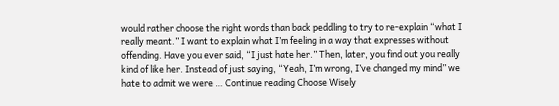would rather choose the right words than back peddling to try to re-explain “what I really meant.” I want to explain what I’m feeling in a way that expresses without offending. Have you ever said, “I just hate her.” Then, later, you find out you really kind of like her. Instead of just saying, “Yeah, I’m wrong, I’ve changed my mind” we hate to admit we were … Continue reading Choose Wisely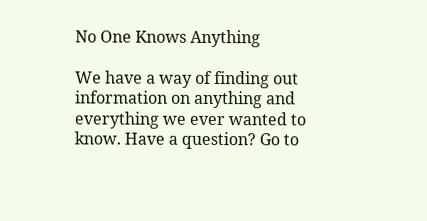No One Knows Anything

We have a way of finding out information on anything and everything we ever wanted to know. Have a question? Go to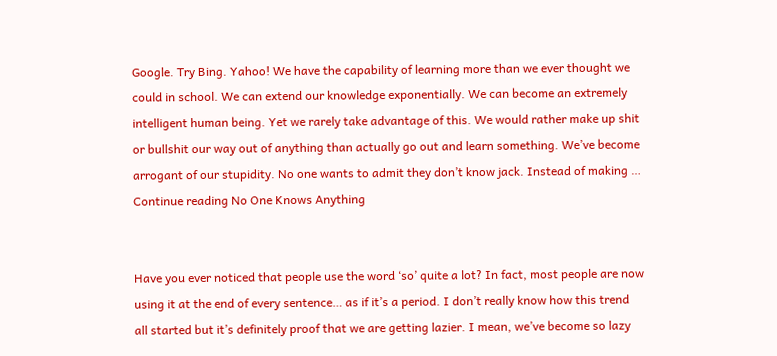Google. Try Bing. Yahoo! We have the capability of learning more than we ever thought we could in school. We can extend our knowledge exponentially. We can become an extremely intelligent human being. Yet we rarely take advantage of this. We would rather make up shit or bullshit our way out of anything than actually go out and learn something. We’ve become arrogant of our stupidity. No one wants to admit they don’t know jack. Instead of making … Continue reading No One Knows Anything


Have you ever noticed that people use the word ‘so’ quite a lot? In fact, most people are now using it at the end of every sentence… as if it’s a period. I don’t really know how this trend all started but it’s definitely proof that we are getting lazier. I mean, we’ve become so lazy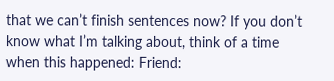that we can’t finish sentences now? If you don’t know what I’m talking about, think of a time when this happened: Friend: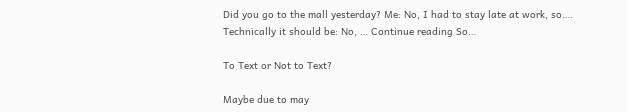Did you go to the mall yesterday? Me: No, I had to stay late at work, so…. Technically it should be: No, … Continue reading So…

To Text or Not to Text?

Maybe due to may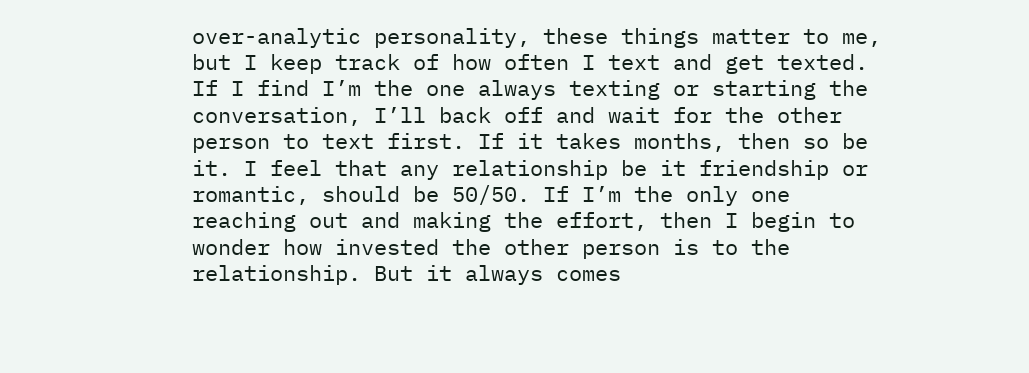over-analytic personality, these things matter to me, but I keep track of how often I text and get texted. If I find I’m the one always texting or starting the conversation, I’ll back off and wait for the other person to text first. If it takes months, then so be it. I feel that any relationship be it friendship or romantic, should be 50/50. If I’m the only one reaching out and making the effort, then I begin to wonder how invested the other person is to the relationship. But it always comes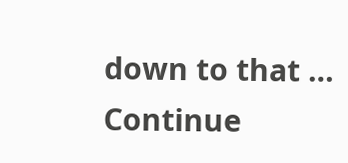down to that … Continue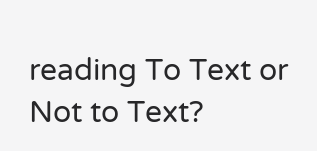reading To Text or Not to Text?